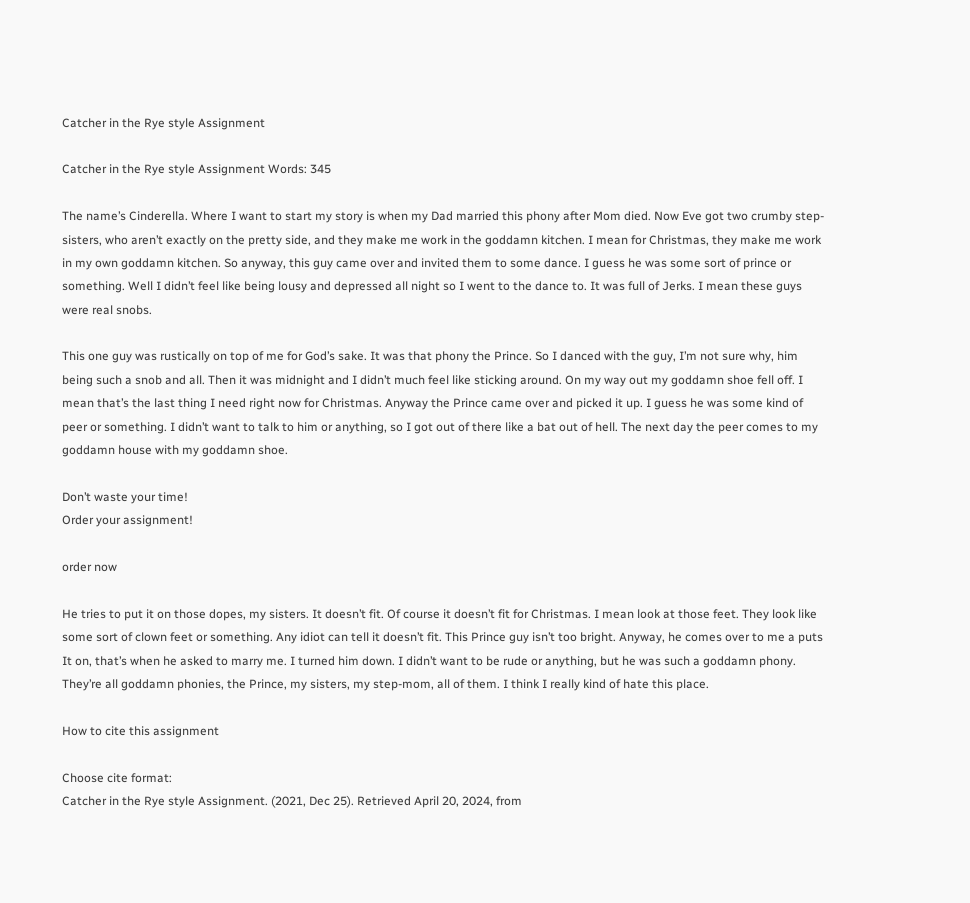Catcher in the Rye style Assignment

Catcher in the Rye style Assignment Words: 345

The name’s Cinderella. Where I want to start my story is when my Dad married this phony after Mom died. Now Eve got two crumby step-sisters, who aren’t exactly on the pretty side, and they make me work in the goddamn kitchen. I mean for Christmas, they make me work in my own goddamn kitchen. So anyway, this guy came over and invited them to some dance. I guess he was some sort of prince or something. Well I didn’t feel like being lousy and depressed all night so I went to the dance to. It was full of Jerks. I mean these guys were real snobs.

This one guy was rustically on top of me for God’s sake. It was that phony the Prince. So I danced with the guy, I’m not sure why, him being such a snob and all. Then it was midnight and I didn’t much feel like sticking around. On my way out my goddamn shoe fell off. I mean that’s the last thing I need right now for Christmas. Anyway the Prince came over and picked it up. I guess he was some kind of peer or something. I didn’t want to talk to him or anything, so I got out of there like a bat out of hell. The next day the peer comes to my goddamn house with my goddamn shoe.

Don’t waste your time!
Order your assignment!

order now

He tries to put it on those dopes, my sisters. It doesn’t fit. Of course it doesn’t fit for Christmas. I mean look at those feet. They look like some sort of clown feet or something. Any idiot can tell it doesn’t fit. This Prince guy isn’t too bright. Anyway, he comes over to me a puts It on, that’s when he asked to marry me. I turned him down. I didn’t want to be rude or anything, but he was such a goddamn phony. They’re all goddamn phonies, the Prince, my sisters, my step-mom, all of them. I think I really kind of hate this place.

How to cite this assignment

Choose cite format:
Catcher in the Rye style Assignment. (2021, Dec 25). Retrieved April 20, 2024, from